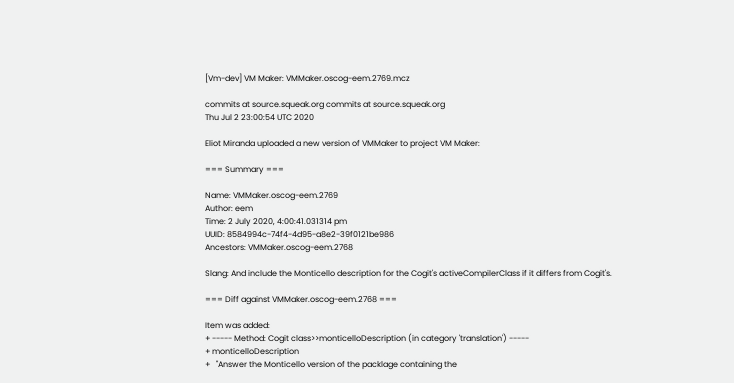[Vm-dev] VM Maker: VMMaker.oscog-eem.2769.mcz

commits at source.squeak.org commits at source.squeak.org
Thu Jul 2 23:00:54 UTC 2020

Eliot Miranda uploaded a new version of VMMaker to project VM Maker:

=== Summary ===

Name: VMMaker.oscog-eem.2769
Author: eem
Time: 2 July 2020, 4:00:41.031314 pm
UUID: 8584994c-74f4-4d95-a8e2-39f0121be986
Ancestors: VMMaker.oscog-eem.2768

Slang: And include the Monticello description for the Cogit's activeCompilerClass if it differs from Cogit's.

=== Diff against VMMaker.oscog-eem.2768 ===

Item was added:
+ ----- Method: Cogit class>>monticelloDescription (in category 'translation') -----
+ monticelloDescription
+   "Answer the Monticello version of the packlage containing the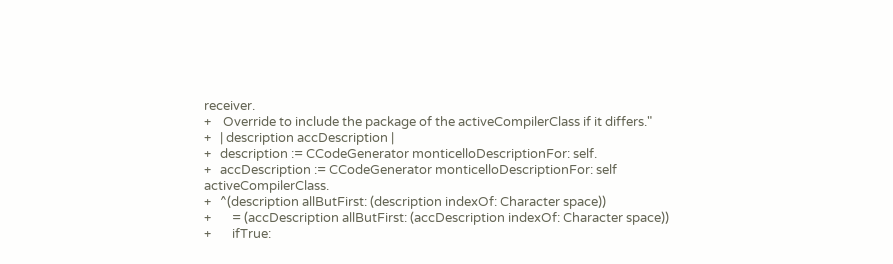receiver.
+    Override to include the package of the activeCompilerClass if it differs."
+   | description accDescription |
+   description := CCodeGenerator monticelloDescriptionFor: self.
+   accDescription := CCodeGenerator monticelloDescriptionFor: self activeCompilerClass.
+   ^(description allButFirst: (description indexOf: Character space))
+       = (accDescription allButFirst: (accDescription indexOf: Character space))
+       ifTrue: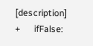[description]
+       ifFalse: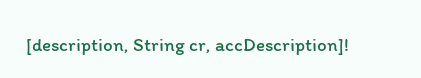[description, String cr, accDescription]!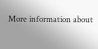More information about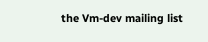the Vm-dev mailing list